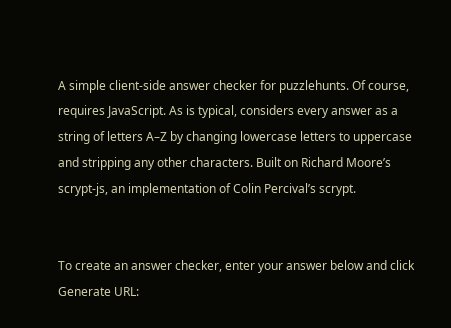A simple client-side answer checker for puzzlehunts. Of course, requires JavaScript. As is typical, considers every answer as a string of letters A–Z by changing lowercase letters to uppercase and stripping any other characters. Built on Richard Moore’s scrypt-js, an implementation of Colin Percival’s scrypt.


To create an answer checker, enter your answer below and click Generate URL: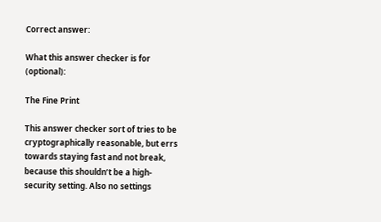Correct answer:

What this answer checker is for (optional):

The Fine Print

This answer checker sort of tries to be cryptographically reasonable, but errs towards staying fast and not break, because this shouldn’t be a high-security setting. Also no settings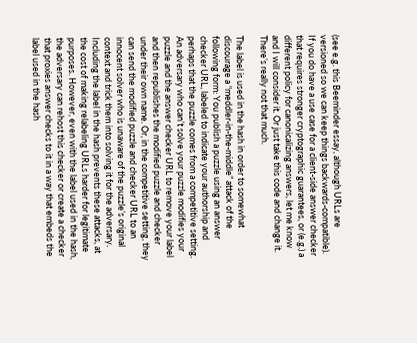(see e.g. this Beeminder essay, although URLs are versioned so we can keep things backwards-compatible). If you do have a use case for a client-side answer checker that requires stronger cryptographic guarantees, or (e.g.) a different policy for canonicalizing answers, let me know and I will consider it. Or just take this code and change it. There’s really not that much.

The label is used in the hash in order to somewhat discourage a “meddler-in-the-middle” attack of the following form: You publish a puzzle using an answer checker URL, labeled to indicate your authorship and perhaps that the puzzle comes from a competitive setting. An adversary who can’t solve your puzzle modifies your puzzle and the answer checker URL to remove your label and then republishes the modified puzzle and checker under their own name. Or, in the competitive setting, they can send the modified puzzle and checker URL to an innocent solver who is unaware of the puzzle’s original context and trick them into solving it for the adversary. Including the label in the hash prevents these attacks, at the cost of making relabeling URLs harder for legitimate purposes. However, even with the label used in the hash, the adversary can rehost this checker or create a checker that proxies answer checks to it in a way that embeds the label used in the hash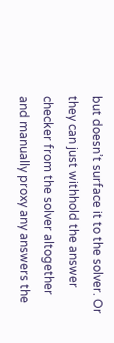but doesn’t surface it to the solver. Or they can just withhold the answer checker from the solver altogether and manually proxy any answers the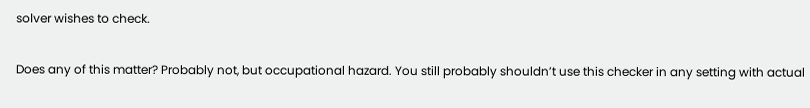solver wishes to check.

Does any of this matter? Probably not, but occupational hazard. You still probably shouldn’t use this checker in any setting with actual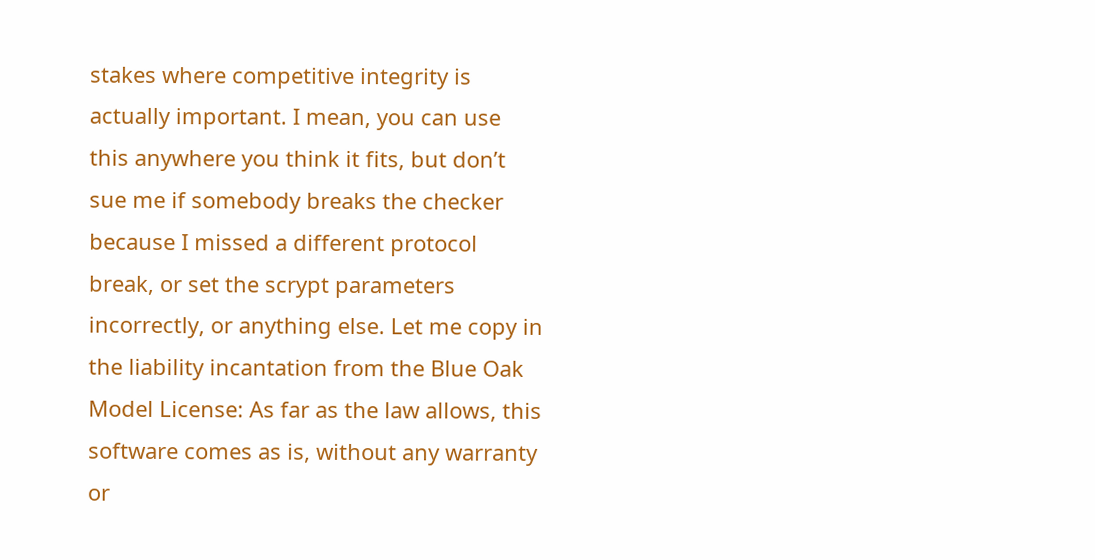stakes where competitive integrity is actually important. I mean, you can use this anywhere you think it fits, but don’t sue me if somebody breaks the checker because I missed a different protocol break, or set the scrypt parameters incorrectly, or anything else. Let me copy in the liability incantation from the Blue Oak Model License: As far as the law allows, this software comes as is, without any warranty or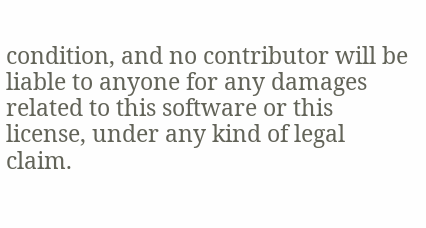condition, and no contributor will be liable to anyone for any damages related to this software or this license, under any kind of legal claim.